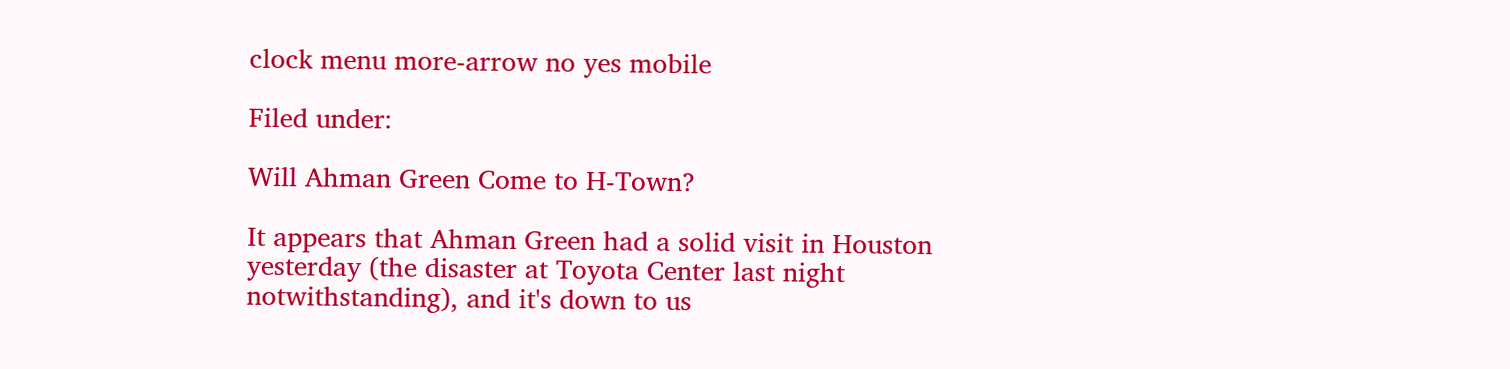clock menu more-arrow no yes mobile

Filed under:

Will Ahman Green Come to H-Town?

It appears that Ahman Green had a solid visit in Houston yesterday (the disaster at Toyota Center last night notwithstanding), and it's down to us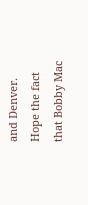and Denver.  Hope the fact that Bobby Mac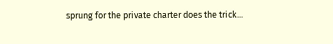sprung for the private charter does the trick...